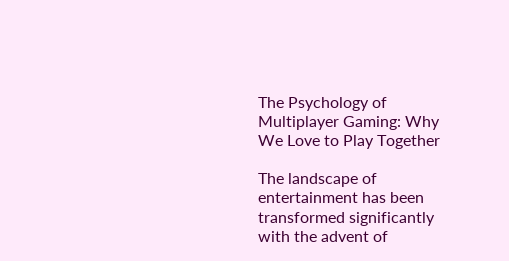The Psychology of Multiplayer Gaming: Why We Love to Play Together

The landscape of entertainment has been transformed significantly with the advent of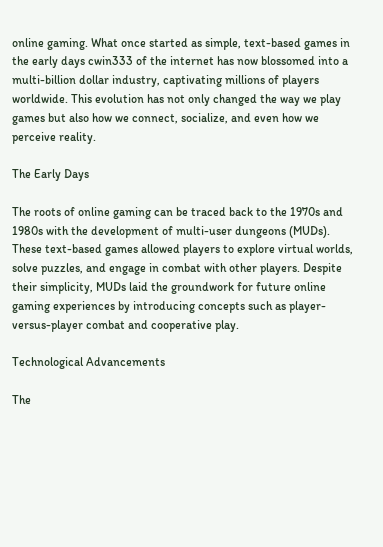online gaming. What once started as simple, text-based games in the early days cwin333 of the internet has now blossomed into a multi-billion dollar industry, captivating millions of players worldwide. This evolution has not only changed the way we play games but also how we connect, socialize, and even how we perceive reality.

The Early Days

The roots of online gaming can be traced back to the 1970s and 1980s with the development of multi-user dungeons (MUDs). These text-based games allowed players to explore virtual worlds, solve puzzles, and engage in combat with other players. Despite their simplicity, MUDs laid the groundwork for future online gaming experiences by introducing concepts such as player-versus-player combat and cooperative play.

Technological Advancements

The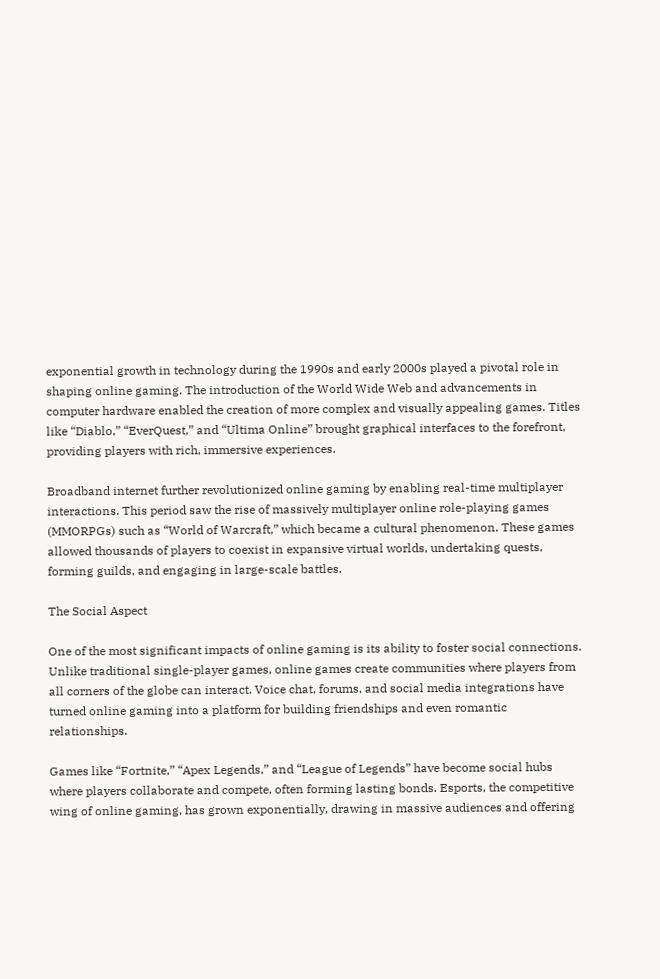exponential growth in technology during the 1990s and early 2000s played a pivotal role in shaping online gaming. The introduction of the World Wide Web and advancements in computer hardware enabled the creation of more complex and visually appealing games. Titles like “Diablo,” “EverQuest,” and “Ultima Online” brought graphical interfaces to the forefront, providing players with rich, immersive experiences.

Broadband internet further revolutionized online gaming by enabling real-time multiplayer interactions. This period saw the rise of massively multiplayer online role-playing games (MMORPGs) such as “World of Warcraft,” which became a cultural phenomenon. These games allowed thousands of players to coexist in expansive virtual worlds, undertaking quests, forming guilds, and engaging in large-scale battles.

The Social Aspect

One of the most significant impacts of online gaming is its ability to foster social connections. Unlike traditional single-player games, online games create communities where players from all corners of the globe can interact. Voice chat, forums, and social media integrations have turned online gaming into a platform for building friendships and even romantic relationships.

Games like “Fortnite,” “Apex Legends,” and “League of Legends” have become social hubs where players collaborate and compete, often forming lasting bonds. Esports, the competitive wing of online gaming, has grown exponentially, drawing in massive audiences and offering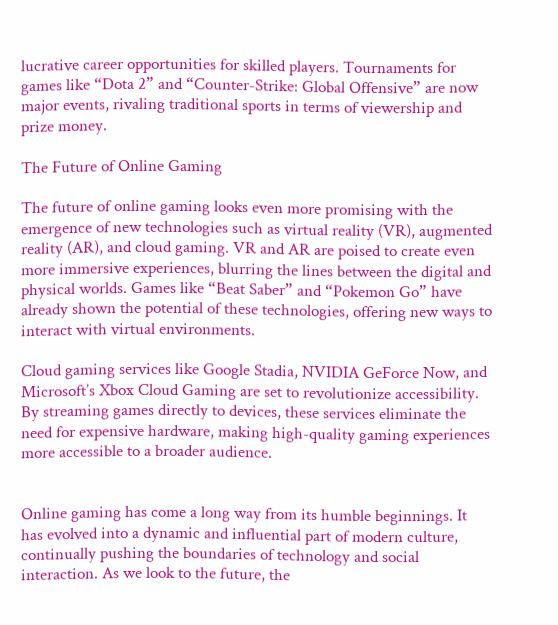lucrative career opportunities for skilled players. Tournaments for games like “Dota 2” and “Counter-Strike: Global Offensive” are now major events, rivaling traditional sports in terms of viewership and prize money.

The Future of Online Gaming

The future of online gaming looks even more promising with the emergence of new technologies such as virtual reality (VR), augmented reality (AR), and cloud gaming. VR and AR are poised to create even more immersive experiences, blurring the lines between the digital and physical worlds. Games like “Beat Saber” and “Pokemon Go” have already shown the potential of these technologies, offering new ways to interact with virtual environments.

Cloud gaming services like Google Stadia, NVIDIA GeForce Now, and Microsoft’s Xbox Cloud Gaming are set to revolutionize accessibility. By streaming games directly to devices, these services eliminate the need for expensive hardware, making high-quality gaming experiences more accessible to a broader audience.


Online gaming has come a long way from its humble beginnings. It has evolved into a dynamic and influential part of modern culture, continually pushing the boundaries of technology and social interaction. As we look to the future, the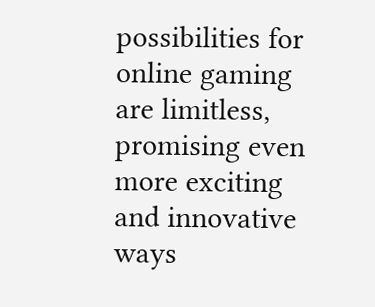possibilities for online gaming are limitless, promising even more exciting and innovative ways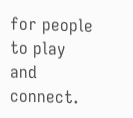for people to play and connect.